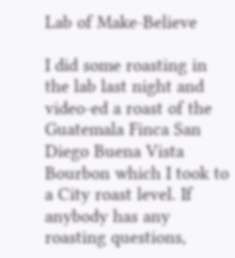Lab of Make-Believe

I did some roasting in the lab last night and video-ed a roast of the Guatemala Finca San Diego Buena Vista Bourbon which I took to a City roast level. If anybody has any roasting questions,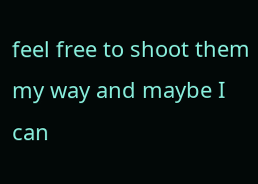feel free to shoot them my way and maybe I can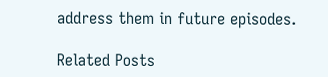address them in future episodes.

Related Posts